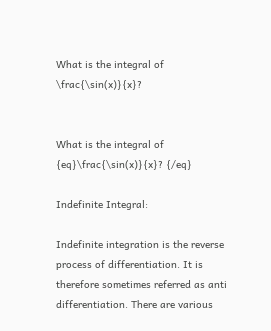What is the integral of \frac{\sin(x)}{x}?


What is the integral of {eq}\frac{\sin(x)}{x}? {/eq}

Indefinite Integral:

Indefinite integration is the reverse process of differentiation. It is therefore sometimes referred as anti differentiation. There are various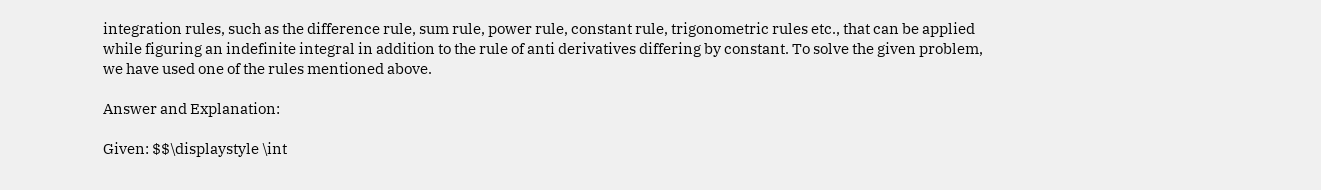integration rules, such as the difference rule, sum rule, power rule, constant rule, trigonometric rules etc., that can be applied while figuring an indefinite integral in addition to the rule of anti derivatives differing by constant. To solve the given problem, we have used one of the rules mentioned above.

Answer and Explanation:

Given: $$\displaystyle \int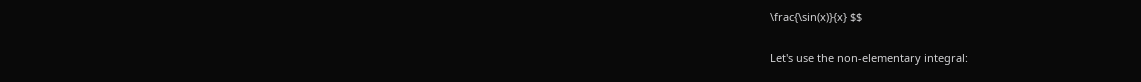\frac{\sin(x)}{x} $$

Let's use the non-elementary integral: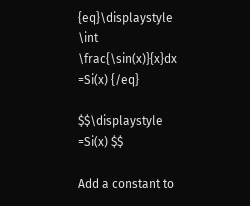{eq}\displaystyle \int \frac{\sin(x)}{x}dx =Si(x) {/eq}

$$\displaystyle =Si(x) $$

Add a constant to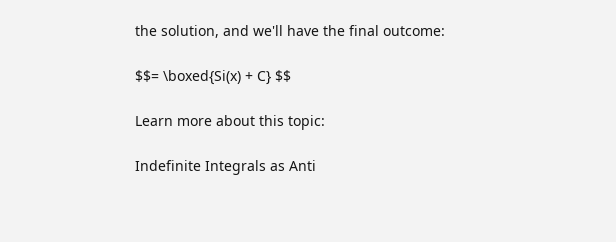the solution, and we'll have the final outcome:

$$= \boxed{Si(x) + C} $$

Learn more about this topic:

Indefinite Integrals as Anti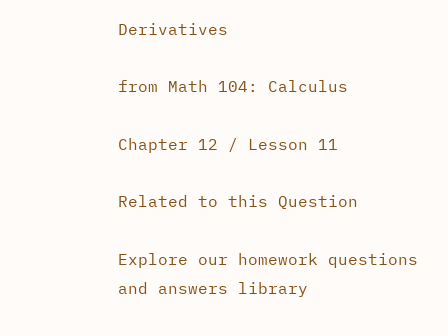Derivatives

from Math 104: Calculus

Chapter 12 / Lesson 11

Related to this Question

Explore our homework questions and answers library